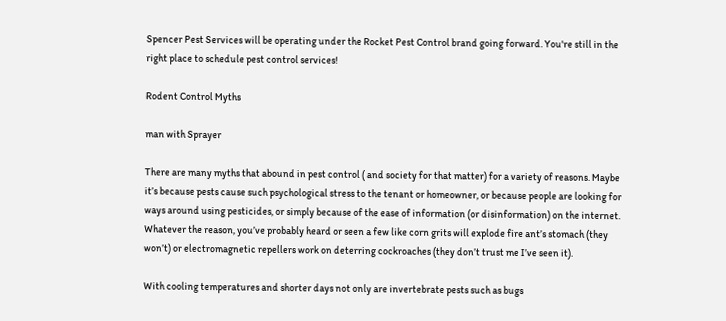Spencer Pest Services will be operating under the Rocket Pest Control brand going forward. You're still in the right place to schedule pest control services!

Rodent Control Myths

man with Sprayer

There are many myths that abound in pest control ( and society for that matter) for a variety of reasons. Maybe it’s because pests cause such psychological stress to the tenant or homeowner, or because people are looking for ways around using pesticides, or simply because of the ease of information (or disinformation) on the internet. Whatever the reason, you’ve probably heard or seen a few like corn grits will explode fire ant’s stomach (they won’t) or electromagnetic repellers work on deterring cockroaches (they don’t trust me I’ve seen it).

With cooling temperatures and shorter days not only are invertebrate pests such as bugs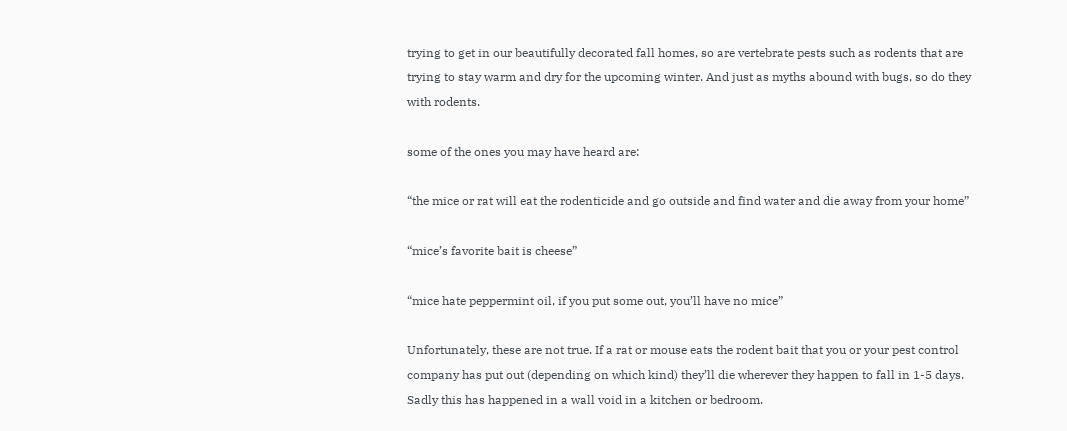trying to get in our beautifully decorated fall homes, so are vertebrate pests such as rodents that are trying to stay warm and dry for the upcoming winter. And just as myths abound with bugs, so do they with rodents.

some of the ones you may have heard are:

“the mice or rat will eat the rodenticide and go outside and find water and die away from your home”

“mice’s favorite bait is cheese”

“mice hate peppermint oil, if you put some out, you’ll have no mice”

Unfortunately, these are not true. If a rat or mouse eats the rodent bait that you or your pest control company has put out (depending on which kind) they’ll die wherever they happen to fall in 1-5 days. Sadly this has happened in a wall void in a kitchen or bedroom.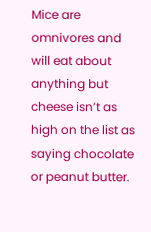Mice are omnivores and will eat about anything but cheese isn’t as high on the list as saying chocolate or peanut butter.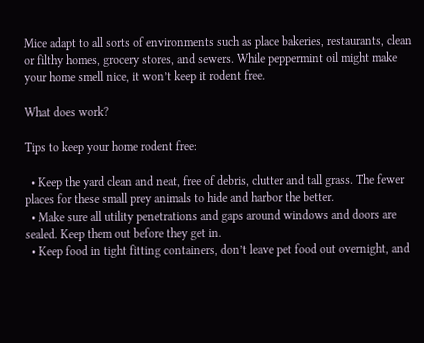Mice adapt to all sorts of environments such as place bakeries, restaurants, clean or filthy homes, grocery stores, and sewers. While peppermint oil might make your home smell nice, it won’t keep it rodent free.

What does work?

Tips to keep your home rodent free:

  • Keep the yard clean and neat, free of debris, clutter and tall grass. The fewer places for these small prey animals to hide and harbor the better.
  • Make sure all utility penetrations and gaps around windows and doors are sealed. Keep them out before they get in.
  • Keep food in tight fitting containers, don’t leave pet food out overnight, and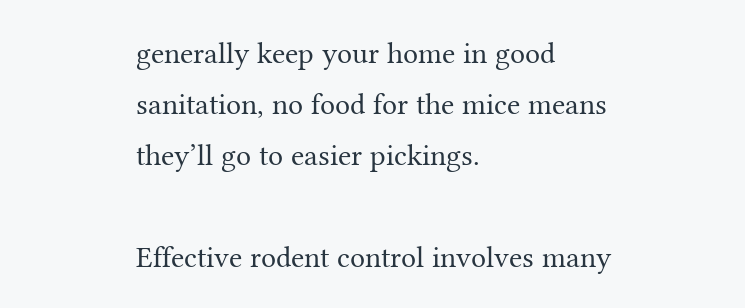generally keep your home in good sanitation, no food for the mice means they’ll go to easier pickings.

Effective rodent control involves many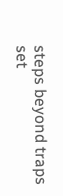steps beyond traps set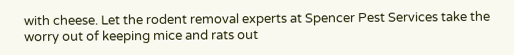with cheese. Let the rodent removal experts at Spencer Pest Services take the worry out of keeping mice and rats out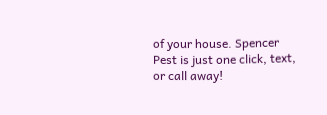of your house. Spencer Pest is just one click, text, or call away!